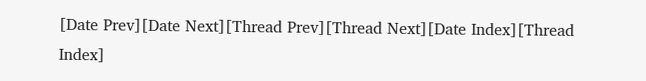[Date Prev][Date Next][Thread Prev][Thread Next][Date Index][Thread Index]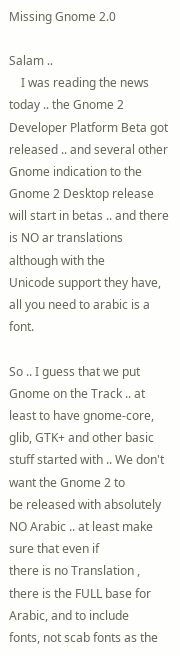Missing Gnome 2.0

Salam ..
    I was reading the news today .. the Gnome 2 Developer Platform Beta got
released .. and several other Gnome indication to the Gnome 2 Desktop release
will start in betas .. and there is NO ar translations although with the
Unicode support they have, all you need to arabic is a font.

So .. I guess that we put Gnome on the Track .. at least to have gnome-core,
glib, GTK+ and other basic stuff started with .. We don't want the Gnome 2 to
be released with absolutely NO Arabic .. at least make sure that even if
there is no Translation , there is the FULL base for Arabic, and to include
fonts, not scab fonts as the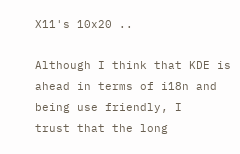X11's 10x20 ..

Although I think that KDE is ahead in terms of i18n and being use friendly, I
trust that the long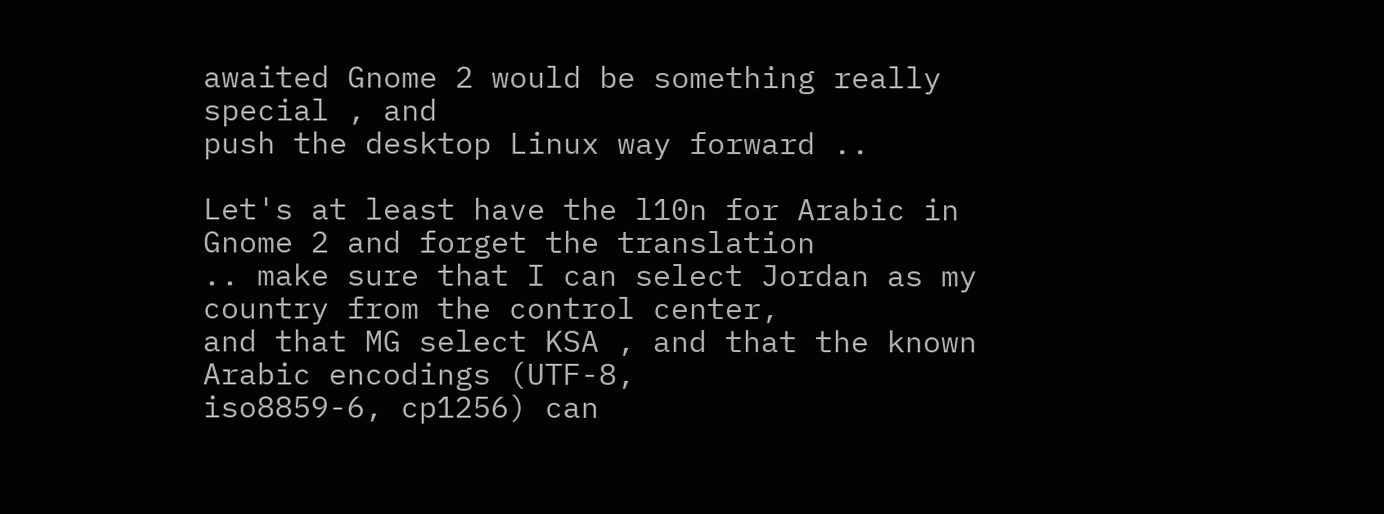awaited Gnome 2 would be something really special , and
push the desktop Linux way forward ..

Let's at least have the l10n for Arabic in Gnome 2 and forget the translation
.. make sure that I can select Jordan as my country from the control center,
and that MG select KSA , and that the known Arabic encodings (UTF-8,
iso8859-6, cp1256) can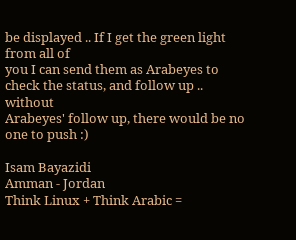be displayed .. If I get the green light from all of
you I can send them as Arabeyes to check the status, and follow up .. without
Arabeyes' follow up, there would be no one to push :)

Isam Bayazidi
Amman - Jordan
Think Linux + Think Arabic =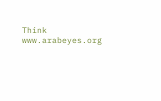Think www.arabeyes.org